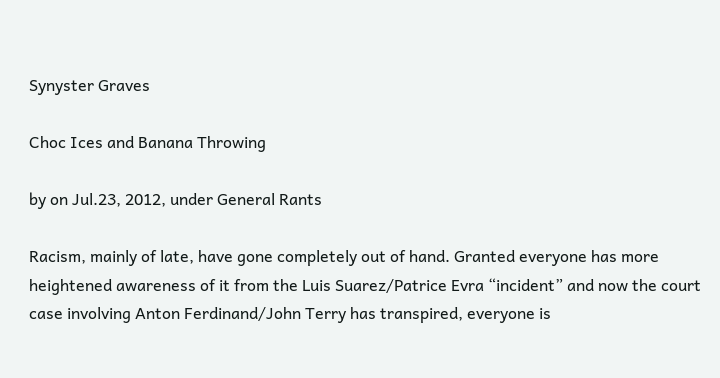Synyster Graves

Choc Ices and Banana Throwing

by on Jul.23, 2012, under General Rants

Racism, mainly of late, have gone completely out of hand. Granted everyone has more heightened awareness of it from the Luis Suarez/Patrice Evra “incident” and now the court case involving Anton Ferdinand/John Terry has transpired, everyone is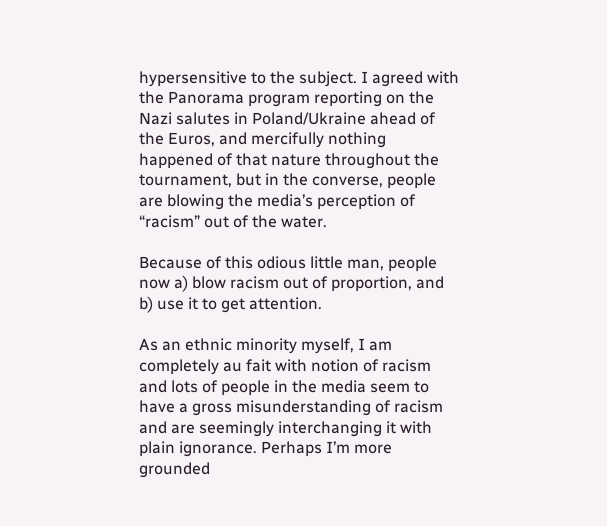hypersensitive to the subject. I agreed with the Panorama program reporting on the Nazi salutes in Poland/Ukraine ahead of the Euros, and mercifully nothing happened of that nature throughout the tournament, but in the converse, people are blowing the media’s perception of “racism” out of the water.

Because of this odious little man, people now a) blow racism out of proportion, and b) use it to get attention.

As an ethnic minority myself, I am completely au fait with notion of racism and lots of people in the media seem to have a gross misunderstanding of racism and are seemingly interchanging it with plain ignorance. Perhaps I’m more grounded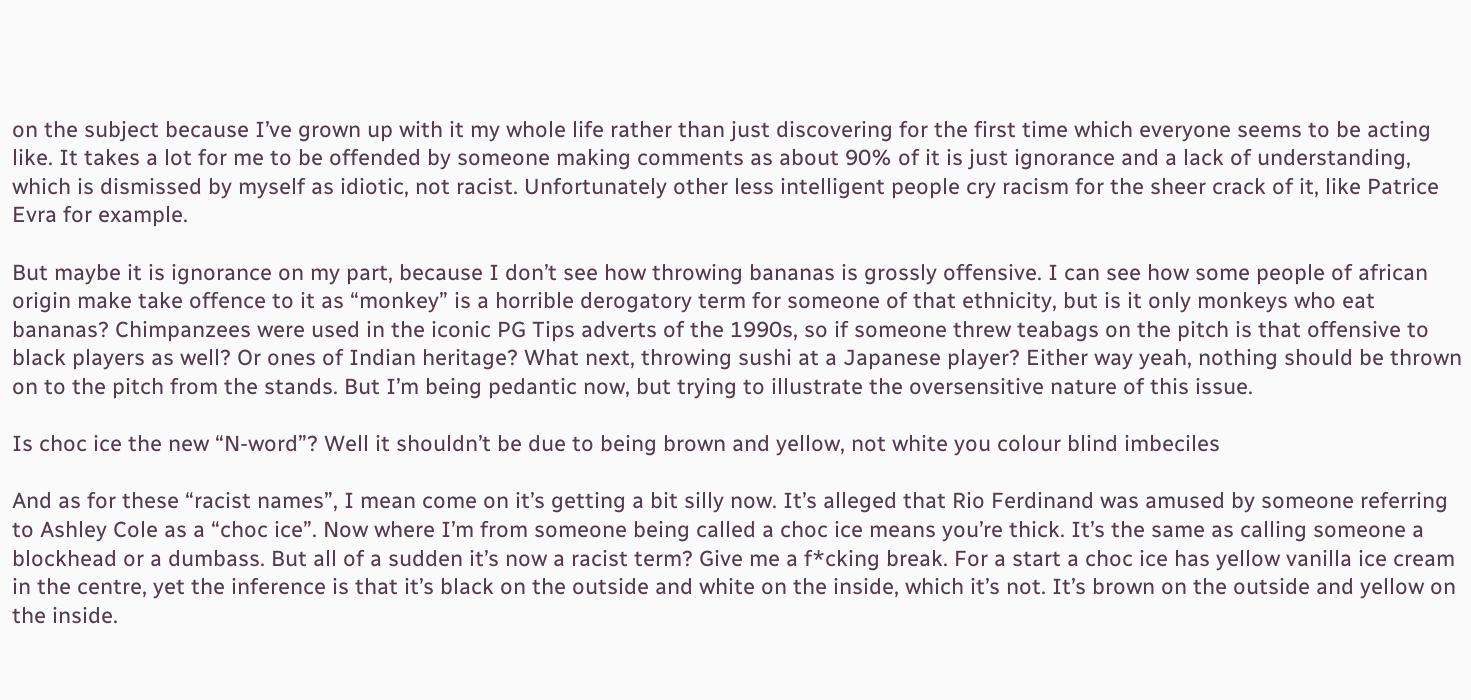on the subject because I’ve grown up with it my whole life rather than just discovering for the first time which everyone seems to be acting like. It takes a lot for me to be offended by someone making comments as about 90% of it is just ignorance and a lack of understanding, which is dismissed by myself as idiotic, not racist. Unfortunately other less intelligent people cry racism for the sheer crack of it, like Patrice Evra for example.

But maybe it is ignorance on my part, because I don’t see how throwing bananas is grossly offensive. I can see how some people of african origin make take offence to it as “monkey” is a horrible derogatory term for someone of that ethnicity, but is it only monkeys who eat bananas? Chimpanzees were used in the iconic PG Tips adverts of the 1990s, so if someone threw teabags on the pitch is that offensive to black players as well? Or ones of Indian heritage? What next, throwing sushi at a Japanese player? Either way yeah, nothing should be thrown on to the pitch from the stands. But I’m being pedantic now, but trying to illustrate the oversensitive nature of this issue.

Is choc ice the new “N-word”? Well it shouldn’t be due to being brown and yellow, not white you colour blind imbeciles

And as for these “racist names”, I mean come on it’s getting a bit silly now. It’s alleged that Rio Ferdinand was amused by someone referring to Ashley Cole as a “choc ice”. Now where I’m from someone being called a choc ice means you’re thick. It’s the same as calling someone a blockhead or a dumbass. But all of a sudden it’s now a racist term? Give me a f*cking break. For a start a choc ice has yellow vanilla ice cream in the centre, yet the inference is that it’s black on the outside and white on the inside, which it’s not. It’s brown on the outside and yellow on the inside.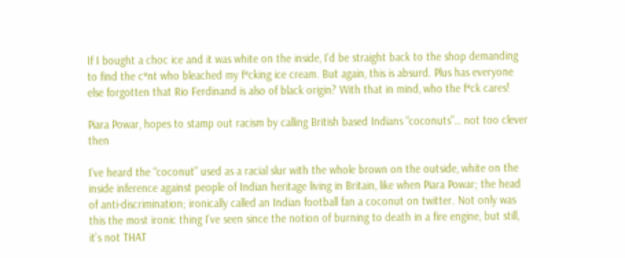If I bought a choc ice and it was white on the inside, I’d be straight back to the shop demanding to find the c*nt who bleached my f*cking ice cream. But again, this is absurd. Plus has everyone else forgotten that Rio Ferdinand is also of black origin? With that in mind, who the f*ck cares!

Piara Powar, hopes to stamp out racism by calling British based Indians “coconuts”… not too clever then

I’ve heard the “coconut” used as a racial slur with the whole brown on the outside, white on the inside inference against people of Indian heritage living in Britain, like when Piara Powar; the head of anti-discrimination; ironically called an Indian football fan a coconut on twitter. Not only was this the most ironic thing I’ve seen since the notion of burning to death in a fire engine, but still,  it’s not THAT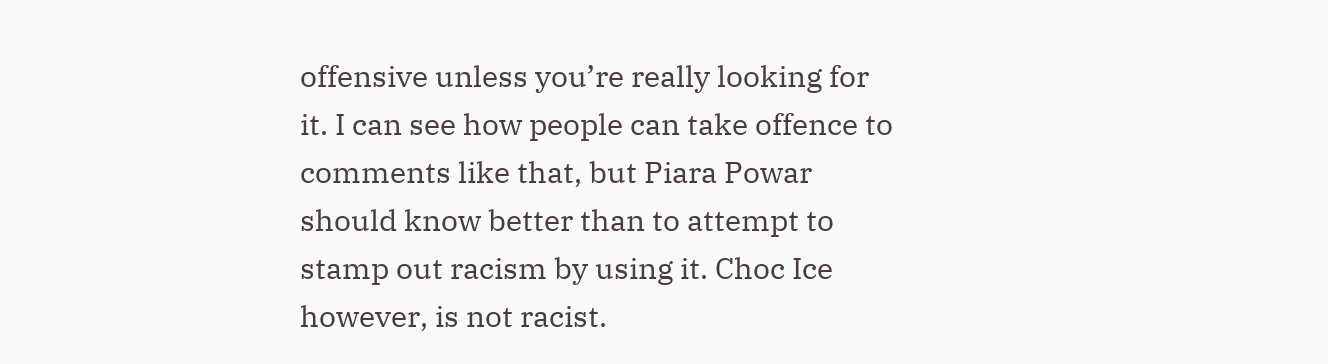offensive unless you’re really looking for it. I can see how people can take offence to comments like that, but Piara Powar should know better than to attempt to stamp out racism by using it. Choc Ice however, is not racist.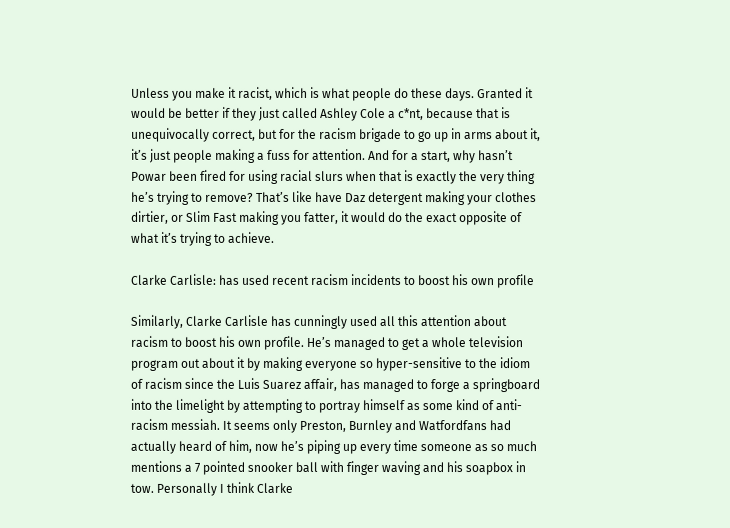Unless you make it racist, which is what people do these days. Granted it would be better if they just called Ashley Cole a c*nt, because that is unequivocally correct, but for the racism brigade to go up in arms about it, it’s just people making a fuss for attention. And for a start, why hasn’t Powar been fired for using racial slurs when that is exactly the very thing he’s trying to remove? That’s like have Daz detergent making your clothes dirtier, or Slim Fast making you fatter, it would do the exact opposite of what it’s trying to achieve.

Clarke Carlisle: has used recent racism incidents to boost his own profile

Similarly, Clarke Carlisle has cunningly used all this attention about racism to boost his own profile. He’s managed to get a whole television program out about it by making everyone so hyper-sensitive to the idiom of racism since the Luis Suarez affair, has managed to forge a springboard into the limelight by attempting to portray himself as some kind of anti-racism messiah. It seems only Preston, Burnley and Watfordfans had actually heard of him, now he’s piping up every time someone as so much mentions a 7 pointed snooker ball with finger waving and his soapbox in tow. Personally I think Clarke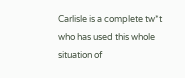Carlisle is a complete tw*t who has used this whole situation of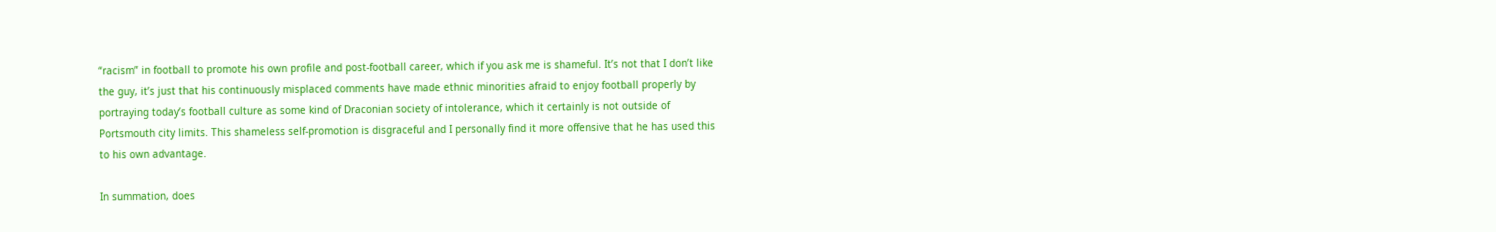“racism” in football to promote his own profile and post-football career, which if you ask me is shameful. It’s not that I don’t like the guy, it’s just that his continuously misplaced comments have made ethnic minorities afraid to enjoy football properly by portraying today’s football culture as some kind of Draconian society of intolerance, which it certainly is not outside of Portsmouth city limits. This shameless self-promotion is disgraceful and I personally find it more offensive that he has used this to his own advantage.

In summation, does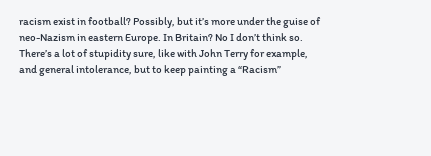racism exist in football? Possibly, but it’s more under the guise of neo-Nazism in eastern Europe. In Britain? No I don’t think so. There’s a lot of stupidity sure, like with John Terry for example, and general intolerance, but to keep painting a “Racism”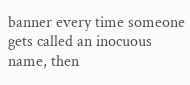banner every time someone gets called an inocuous name, then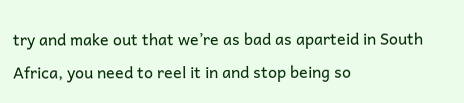try and make out that we’re as bad as aparteid in South Africa, you need to reel it in and stop being so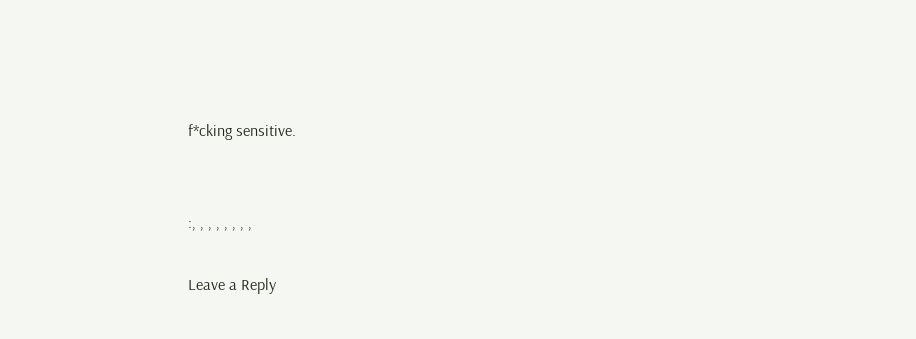f*cking sensitive.


:, , , , , , , ,

Leave a Reply